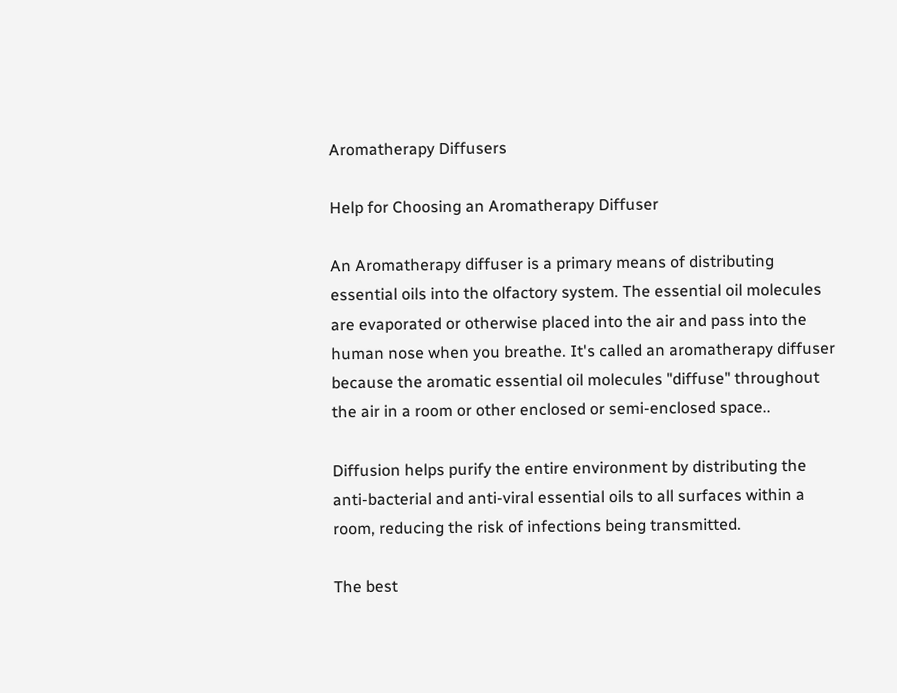Aromatherapy Diffusers

Help for Choosing an Aromatherapy Diffuser

An Aromatherapy diffuser is a primary means of distributing essential oils into the olfactory system. The essential oil molecules are evaporated or otherwise placed into the air and pass into the human nose when you breathe. It's called an aromatherapy diffuser because the aromatic essential oil molecules "diffuse" throughout the air in a room or other enclosed or semi-enclosed space..

Diffusion helps purify the entire environment by distributing the anti-bacterial and anti-viral essential oils to all surfaces within a room, reducing the risk of infections being transmitted.

The best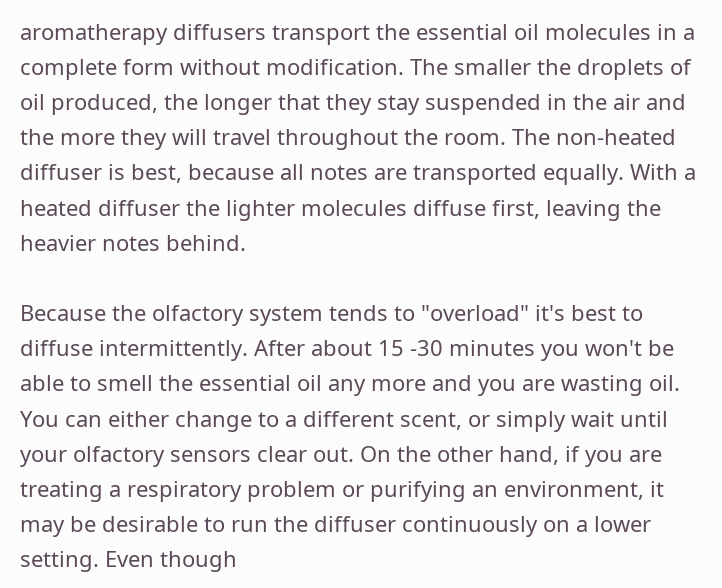aromatherapy diffusers transport the essential oil molecules in a complete form without modification. The smaller the droplets of oil produced, the longer that they stay suspended in the air and the more they will travel throughout the room. The non-heated diffuser is best, because all notes are transported equally. With a heated diffuser the lighter molecules diffuse first, leaving the heavier notes behind.

Because the olfactory system tends to "overload" it's best to diffuse intermittently. After about 15 -30 minutes you won't be able to smell the essential oil any more and you are wasting oil. You can either change to a different scent, or simply wait until your olfactory sensors clear out. On the other hand, if you are treating a respiratory problem or purifying an environment, it may be desirable to run the diffuser continuously on a lower setting. Even though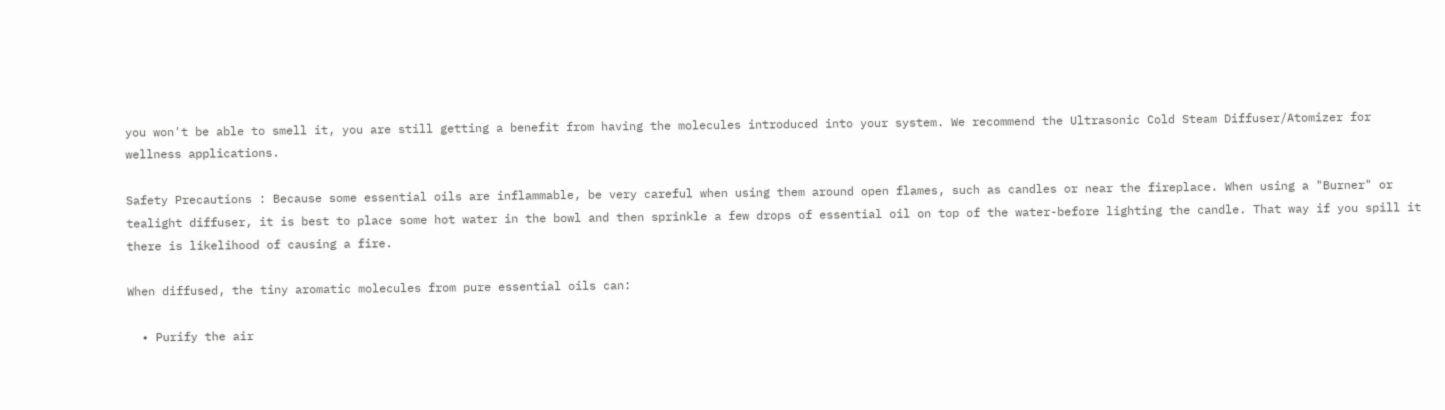you won't be able to smell it, you are still getting a benefit from having the molecules introduced into your system. We recommend the Ultrasonic Cold Steam Diffuser/Atomizer for wellness applications.

Safety Precautions : Because some essential oils are inflammable, be very careful when using them around open flames, such as candles or near the fireplace. When using a "Burner" or tealight diffuser, it is best to place some hot water in the bowl and then sprinkle a few drops of essential oil on top of the water-before lighting the candle. That way if you spill it there is likelihood of causing a fire.

When diffused, the tiny aromatic molecules from pure essential oils can:

  • Purify the air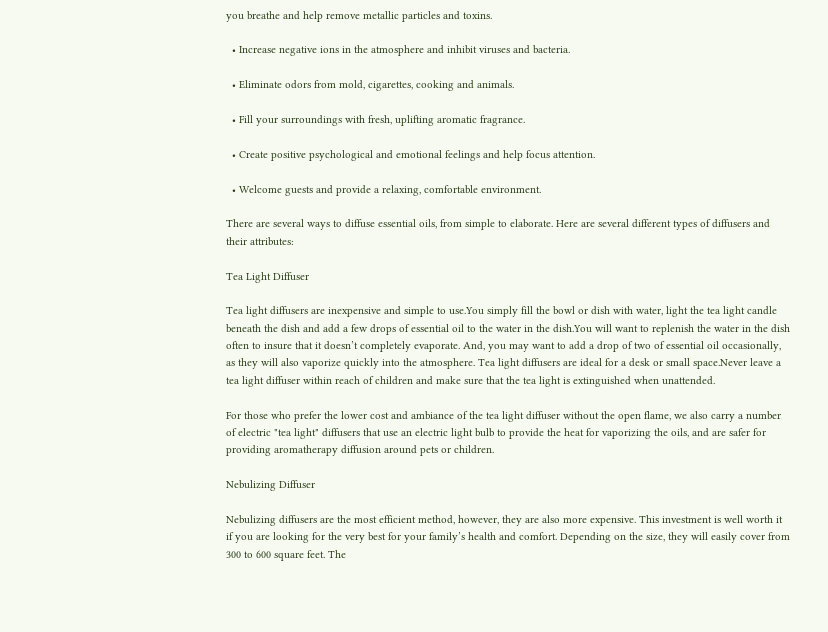you breathe and help remove metallic particles and toxins.

  • Increase negative ions in the atmosphere and inhibit viruses and bacteria.

  • Eliminate odors from mold, cigarettes, cooking and animals.

  • Fill your surroundings with fresh, uplifting aromatic fragrance.

  • Create positive psychological and emotional feelings and help focus attention.

  • Welcome guests and provide a relaxing, comfortable environment.

There are several ways to diffuse essential oils, from simple to elaborate. Here are several different types of diffusers and their attributes:

Tea Light Diffuser

Tea light diffusers are inexpensive and simple to use.You simply fill the bowl or dish with water, light the tea light candle beneath the dish and add a few drops of essential oil to the water in the dish.You will want to replenish the water in the dish often to insure that it doesn’t completely evaporate. And, you may want to add a drop of two of essential oil occasionally, as they will also vaporize quickly into the atmosphere. Tea light diffusers are ideal for a desk or small space.Never leave a tea light diffuser within reach of children and make sure that the tea light is extinguished when unattended.

For those who prefer the lower cost and ambiance of the tea light diffuser without the open flame, we also carry a number of electric "tea light" diffusers that use an electric light bulb to provide the heat for vaporizing the oils, and are safer for providing aromatherapy diffusion around pets or children.

Nebulizing Diffuser

Nebulizing diffusers are the most efficient method, however, they are also more expensive. This investment is well worth it if you are looking for the very best for your family’s health and comfort. Depending on the size, they will easily cover from 300 to 600 square feet. The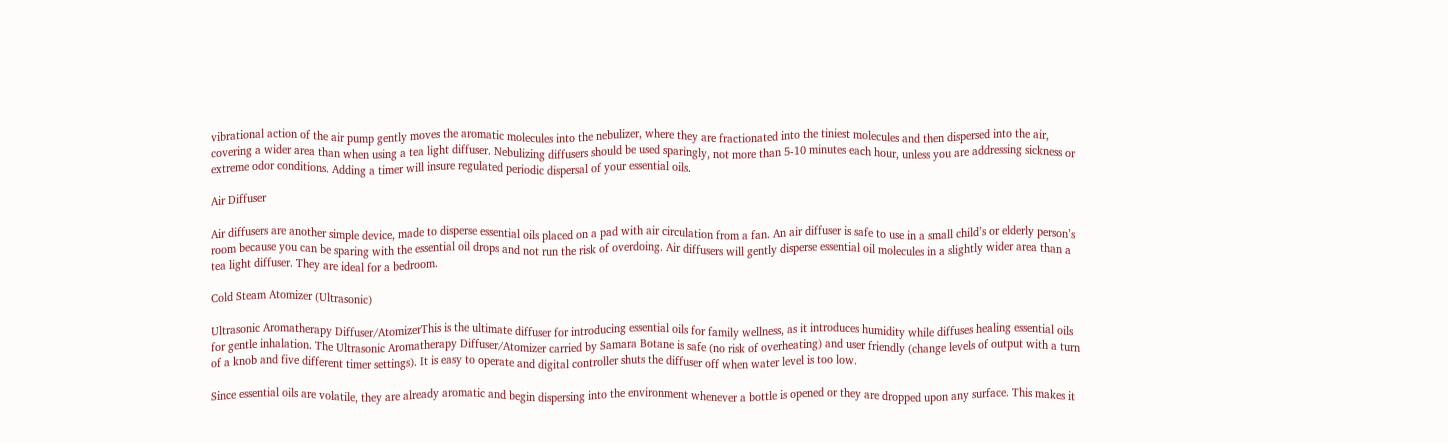vibrational action of the air pump gently moves the aromatic molecules into the nebulizer, where they are fractionated into the tiniest molecules and then dispersed into the air, covering a wider area than when using a tea light diffuser. Nebulizing diffusers should be used sparingly, not more than 5-10 minutes each hour, unless you are addressing sickness or extreme odor conditions. Adding a timer will insure regulated periodic dispersal of your essential oils.

Air Diffuser

Air diffusers are another simple device, made to disperse essential oils placed on a pad with air circulation from a fan. An air diffuser is safe to use in a small child’s or elderly person’s room because you can be sparing with the essential oil drops and not run the risk of overdoing. Air diffusers will gently disperse essential oil molecules in a slightly wider area than a tea light diffuser. They are ideal for a bedroom.

Cold Steam Atomizer (Ultrasonic)

Ultrasonic Aromatherapy Diffuser/AtomizerThis is the ultimate diffuser for introducing essential oils for family wellness, as it introduces humidity while diffuses healing essential oils for gentle inhalation. The Ultrasonic Aromatherapy Diffuser/Atomizer carried by Samara Botane is safe (no risk of overheating) and user friendly (change levels of output with a turn of a knob and five different timer settings). It is easy to operate and digital controller shuts the diffuser off when water level is too low.

Since essential oils are volatile, they are already aromatic and begin dispersing into the environment whenever a bottle is opened or they are dropped upon any surface. This makes it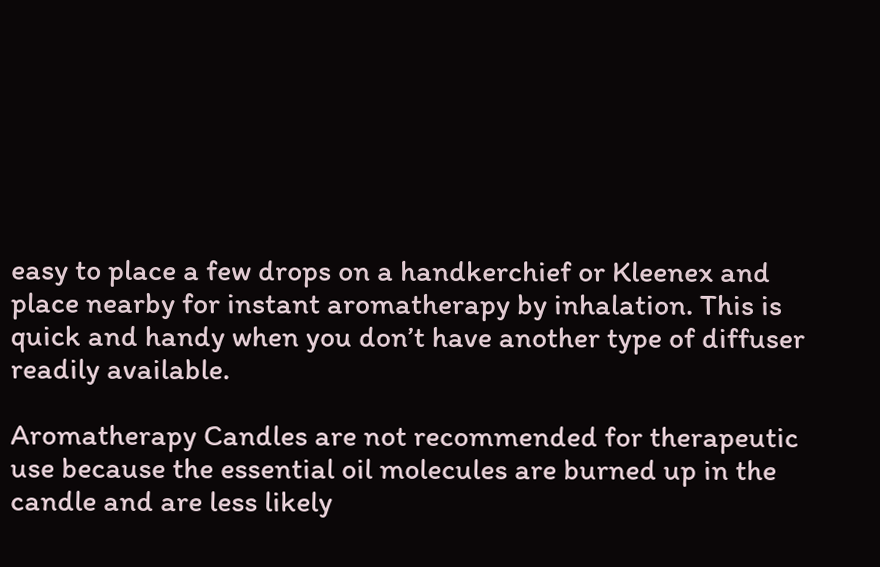easy to place a few drops on a handkerchief or Kleenex and place nearby for instant aromatherapy by inhalation. This is quick and handy when you don’t have another type of diffuser readily available.

Aromatherapy Candles are not recommended for therapeutic use because the essential oil molecules are burned up in the candle and are less likely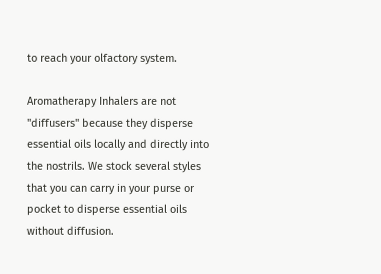to reach your olfactory system.

Aromatherapy Inhalers are not "diffusers" because they disperse essential oils locally and directly into the nostrils. We stock several styles that you can carry in your purse or pocket to disperse essential oils without diffusion.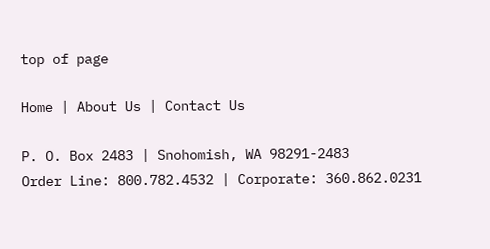top of page

Home | About Us | Contact Us

P. O. Box 2483 | Snohomish, WA 98291-2483
Order Line: 800.782.4532 | Corporate: 360.862.0231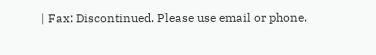| Fax: Discontinued. Please use email or phone.